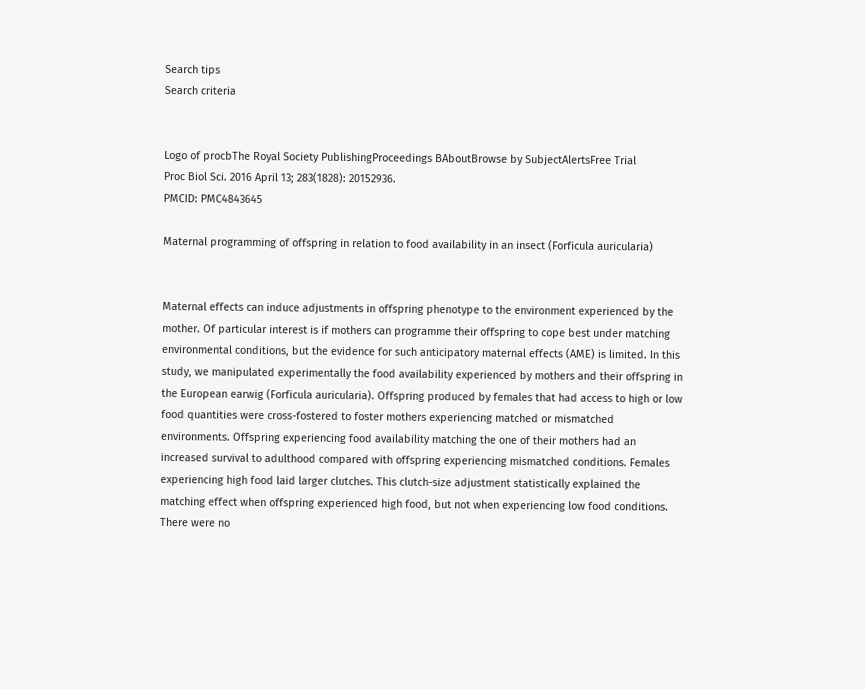Search tips
Search criteria


Logo of procbThe Royal Society PublishingProceedings BAboutBrowse by SubjectAlertsFree Trial
Proc Biol Sci. 2016 April 13; 283(1828): 20152936.
PMCID: PMC4843645

Maternal programming of offspring in relation to food availability in an insect (Forficula auricularia)


Maternal effects can induce adjustments in offspring phenotype to the environment experienced by the mother. Of particular interest is if mothers can programme their offspring to cope best under matching environmental conditions, but the evidence for such anticipatory maternal effects (AME) is limited. In this study, we manipulated experimentally the food availability experienced by mothers and their offspring in the European earwig (Forficula auricularia). Offspring produced by females that had access to high or low food quantities were cross-fostered to foster mothers experiencing matched or mismatched environments. Offspring experiencing food availability matching the one of their mothers had an increased survival to adulthood compared with offspring experiencing mismatched conditions. Females experiencing high food laid larger clutches. This clutch-size adjustment statistically explained the matching effect when offspring experienced high food, but not when experiencing low food conditions. There were no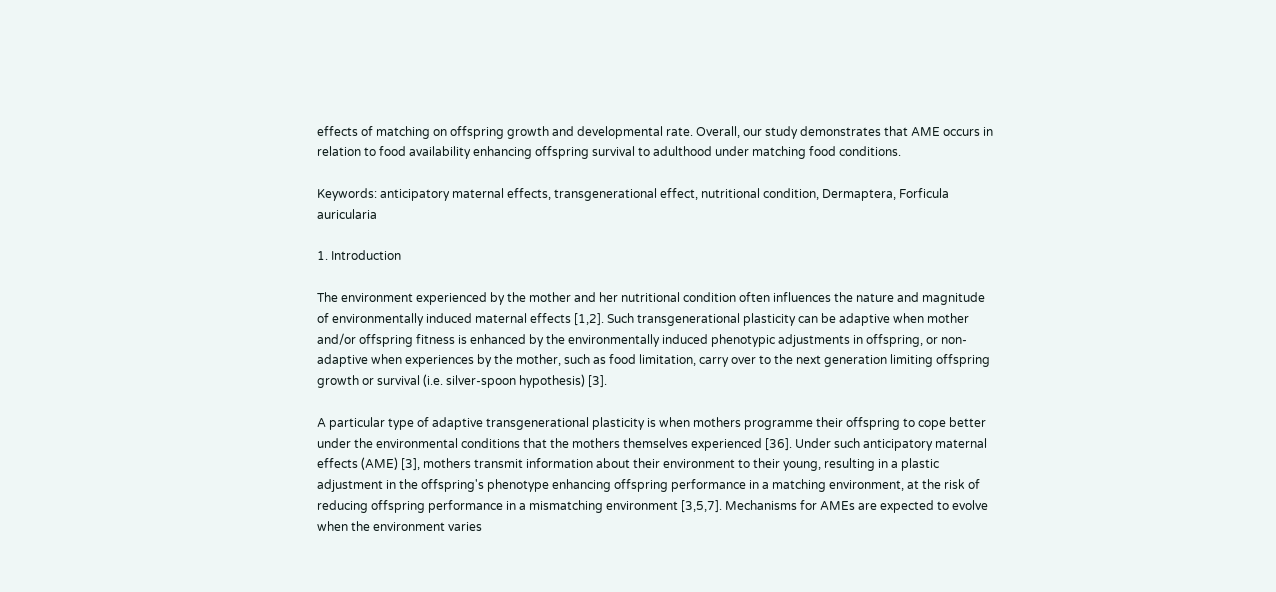effects of matching on offspring growth and developmental rate. Overall, our study demonstrates that AME occurs in relation to food availability enhancing offspring survival to adulthood under matching food conditions.

Keywords: anticipatory maternal effects, transgenerational effect, nutritional condition, Dermaptera, Forficula auricularia

1. Introduction

The environment experienced by the mother and her nutritional condition often influences the nature and magnitude of environmentally induced maternal effects [1,2]. Such transgenerational plasticity can be adaptive when mother and/or offspring fitness is enhanced by the environmentally induced phenotypic adjustments in offspring, or non-adaptive when experiences by the mother, such as food limitation, carry over to the next generation limiting offspring growth or survival (i.e. silver-spoon hypothesis) [3].

A particular type of adaptive transgenerational plasticity is when mothers programme their offspring to cope better under the environmental conditions that the mothers themselves experienced [36]. Under such anticipatory maternal effects (AME) [3], mothers transmit information about their environment to their young, resulting in a plastic adjustment in the offspring's phenotype enhancing offspring performance in a matching environment, at the risk of reducing offspring performance in a mismatching environment [3,5,7]. Mechanisms for AMEs are expected to evolve when the environment varies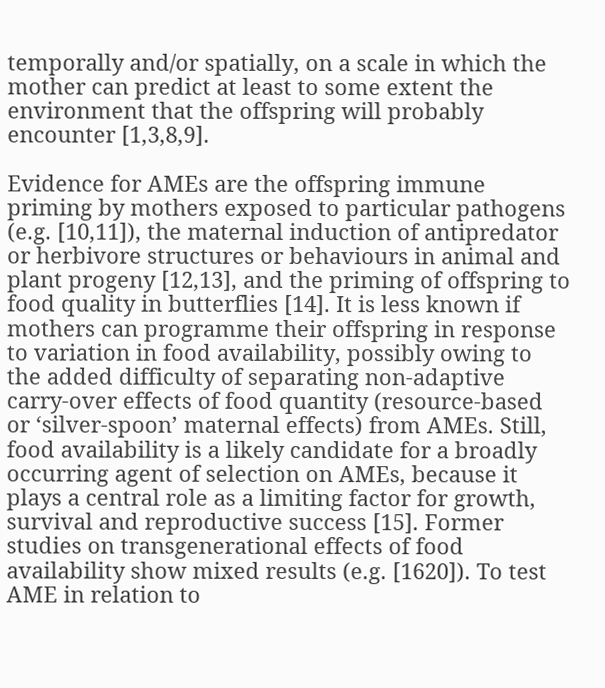temporally and/or spatially, on a scale in which the mother can predict at least to some extent the environment that the offspring will probably encounter [1,3,8,9].

Evidence for AMEs are the offspring immune priming by mothers exposed to particular pathogens (e.g. [10,11]), the maternal induction of antipredator or herbivore structures or behaviours in animal and plant progeny [12,13], and the priming of offspring to food quality in butterflies [14]. It is less known if mothers can programme their offspring in response to variation in food availability, possibly owing to the added difficulty of separating non-adaptive carry-over effects of food quantity (resource-based or ‘silver-spoon’ maternal effects) from AMEs. Still, food availability is a likely candidate for a broadly occurring agent of selection on AMEs, because it plays a central role as a limiting factor for growth, survival and reproductive success [15]. Former studies on transgenerational effects of food availability show mixed results (e.g. [1620]). To test AME in relation to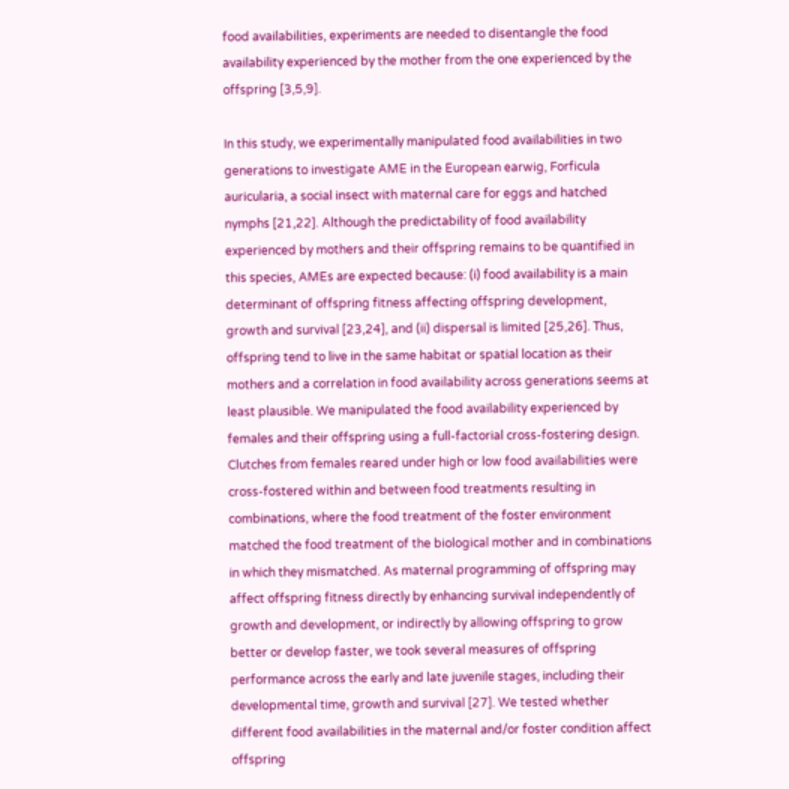food availabilities, experiments are needed to disentangle the food availability experienced by the mother from the one experienced by the offspring [3,5,9].

In this study, we experimentally manipulated food availabilities in two generations to investigate AME in the European earwig, Forficula auricularia, a social insect with maternal care for eggs and hatched nymphs [21,22]. Although the predictability of food availability experienced by mothers and their offspring remains to be quantified in this species, AMEs are expected because: (i) food availability is a main determinant of offspring fitness affecting offspring development, growth and survival [23,24], and (ii) dispersal is limited [25,26]. Thus, offspring tend to live in the same habitat or spatial location as their mothers and a correlation in food availability across generations seems at least plausible. We manipulated the food availability experienced by females and their offspring using a full-factorial cross-fostering design. Clutches from females reared under high or low food availabilities were cross-fostered within and between food treatments resulting in combinations, where the food treatment of the foster environment matched the food treatment of the biological mother and in combinations in which they mismatched. As maternal programming of offspring may affect offspring fitness directly by enhancing survival independently of growth and development, or indirectly by allowing offspring to grow better or develop faster, we took several measures of offspring performance across the early and late juvenile stages, including their developmental time, growth and survival [27]. We tested whether different food availabilities in the maternal and/or foster condition affect offspring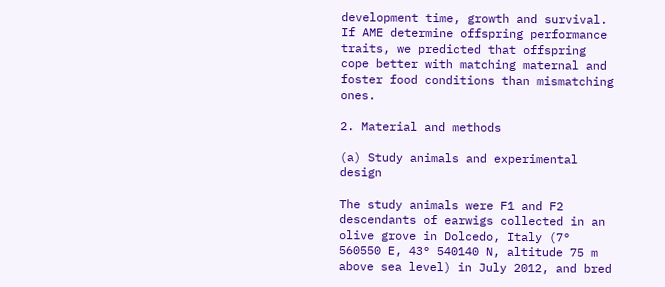development time, growth and survival. If AME determine offspring performance traits, we predicted that offspring cope better with matching maternal and foster food conditions than mismatching ones.

2. Material and methods

(a) Study animals and experimental design

The study animals were F1 and F2 descendants of earwigs collected in an olive grove in Dolcedo, Italy (7° 560550 E, 43° 540140 N, altitude 75 m above sea level) in July 2012, and bred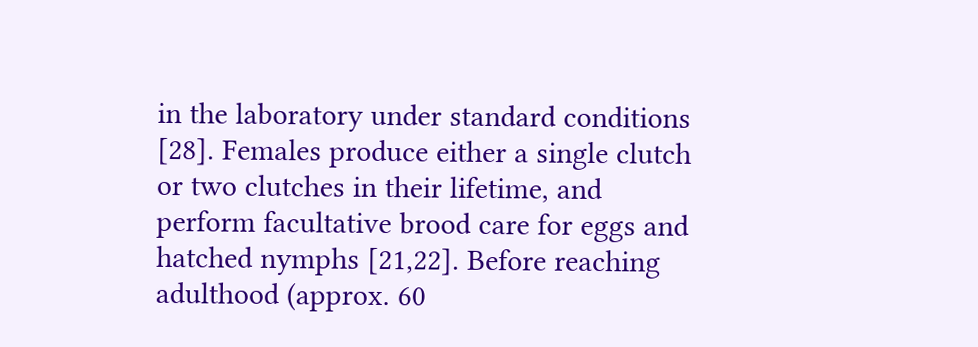in the laboratory under standard conditions [28]. Females produce either a single clutch or two clutches in their lifetime, and perform facultative brood care for eggs and hatched nymphs [21,22]. Before reaching adulthood (approx. 60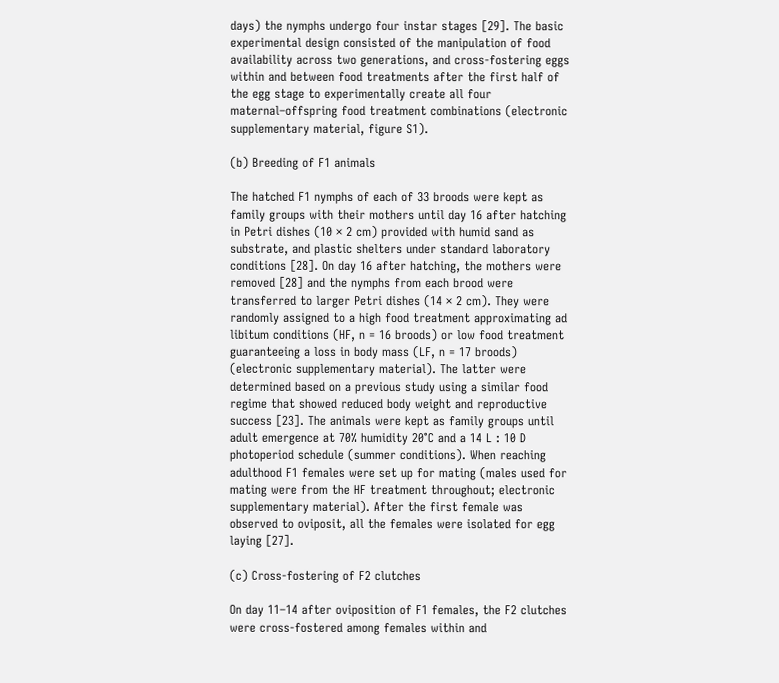days) the nymphs undergo four instar stages [29]. The basic experimental design consisted of the manipulation of food availability across two generations, and cross-fostering eggs within and between food treatments after the first half of the egg stage to experimentally create all four maternal–offspring food treatment combinations (electronic supplementary material, figure S1).

(b) Breeding of F1 animals

The hatched F1 nymphs of each of 33 broods were kept as family groups with their mothers until day 16 after hatching in Petri dishes (10 × 2 cm) provided with humid sand as substrate, and plastic shelters under standard laboratory conditions [28]. On day 16 after hatching, the mothers were removed [28] and the nymphs from each brood were transferred to larger Petri dishes (14 × 2 cm). They were randomly assigned to a high food treatment approximating ad libitum conditions (HF, n = 16 broods) or low food treatment guaranteeing a loss in body mass (LF, n = 17 broods) (electronic supplementary material). The latter were determined based on a previous study using a similar food regime that showed reduced body weight and reproductive success [23]. The animals were kept as family groups until adult emergence at 70% humidity 20°C and a 14 L : 10 D photoperiod schedule (summer conditions). When reaching adulthood F1 females were set up for mating (males used for mating were from the HF treatment throughout; electronic supplementary material). After the first female was observed to oviposit, all the females were isolated for egg laying [27].

(c) Cross-fostering of F2 clutches

On day 11–14 after oviposition of F1 females, the F2 clutches were cross-fostered among females within and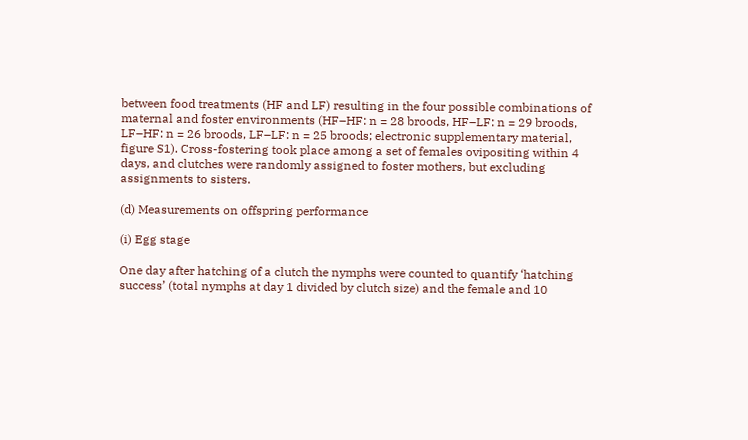between food treatments (HF and LF) resulting in the four possible combinations of maternal and foster environments (HF–HF: n = 28 broods, HF–LF: n = 29 broods, LF–HF: n = 26 broods, LF–LF: n = 25 broods; electronic supplementary material, figure S1). Cross-fostering took place among a set of females ovipositing within 4 days, and clutches were randomly assigned to foster mothers, but excluding assignments to sisters.

(d) Measurements on offspring performance

(i) Egg stage

One day after hatching of a clutch the nymphs were counted to quantify ‘hatching success’ (total nymphs at day 1 divided by clutch size) and the female and 10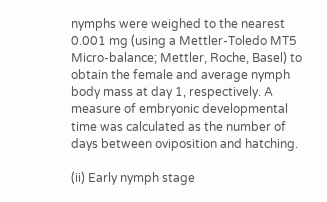nymphs were weighed to the nearest 0.001 mg (using a Mettler-Toledo MT5 Micro-balance; Mettler, Roche, Basel) to obtain the female and average nymph body mass at day 1, respectively. A measure of embryonic developmental time was calculated as the number of days between oviposition and hatching.

(ii) Early nymph stage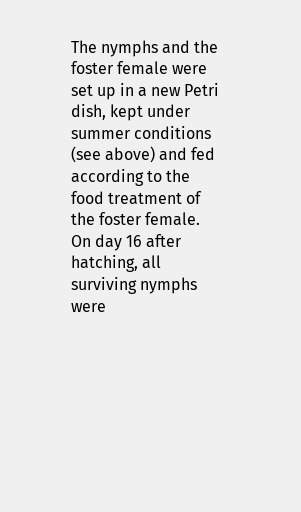The nymphs and the foster female were set up in a new Petri dish, kept under summer conditions (see above) and fed according to the food treatment of the foster female. On day 16 after hatching, all surviving nymphs were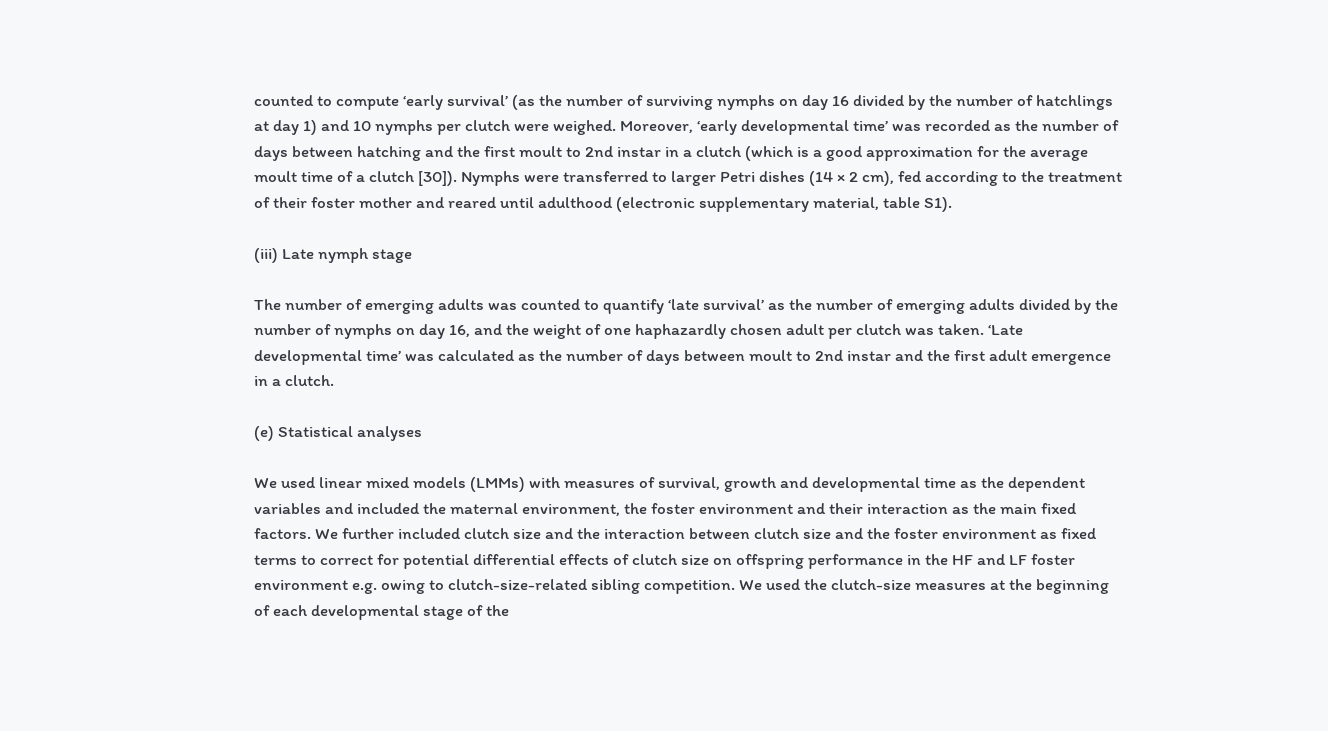counted to compute ‘early survival’ (as the number of surviving nymphs on day 16 divided by the number of hatchlings at day 1) and 10 nymphs per clutch were weighed. Moreover, ‘early developmental time’ was recorded as the number of days between hatching and the first moult to 2nd instar in a clutch (which is a good approximation for the average moult time of a clutch [30]). Nymphs were transferred to larger Petri dishes (14 × 2 cm), fed according to the treatment of their foster mother and reared until adulthood (electronic supplementary material, table S1).

(iii) Late nymph stage

The number of emerging adults was counted to quantify ‘late survival’ as the number of emerging adults divided by the number of nymphs on day 16, and the weight of one haphazardly chosen adult per clutch was taken. ‘Late developmental time’ was calculated as the number of days between moult to 2nd instar and the first adult emergence in a clutch.

(e) Statistical analyses

We used linear mixed models (LMMs) with measures of survival, growth and developmental time as the dependent variables and included the maternal environment, the foster environment and their interaction as the main fixed factors. We further included clutch size and the interaction between clutch size and the foster environment as fixed terms to correct for potential differential effects of clutch size on offspring performance in the HF and LF foster environment e.g. owing to clutch-size-related sibling competition. We used the clutch-size measures at the beginning of each developmental stage of the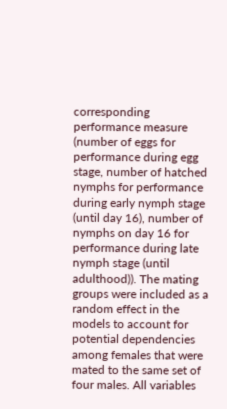corresponding performance measure (number of eggs for performance during egg stage, number of hatched nymphs for performance during early nymph stage (until day 16), number of nymphs on day 16 for performance during late nymph stage (until adulthood)). The mating groups were included as a random effect in the models to account for potential dependencies among females that were mated to the same set of four males. All variables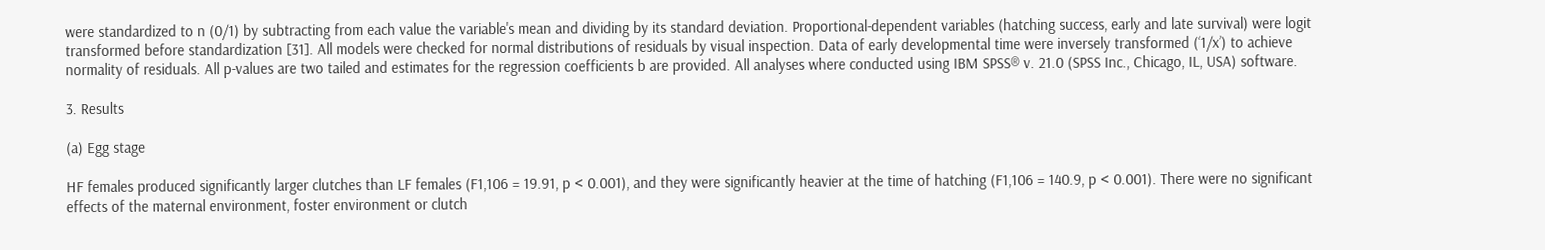were standardized to n (0/1) by subtracting from each value the variable's mean and dividing by its standard deviation. Proportional-dependent variables (hatching success, early and late survival) were logit transformed before standardization [31]. All models were checked for normal distributions of residuals by visual inspection. Data of early developmental time were inversely transformed (‘1/x’) to achieve normality of residuals. All p-values are two tailed and estimates for the regression coefficients b are provided. All analyses where conducted using IBM SPSS® v. 21.0 (SPSS Inc., Chicago, IL, USA) software.

3. Results

(a) Egg stage

HF females produced significantly larger clutches than LF females (F1,106 = 19.91, p < 0.001), and they were significantly heavier at the time of hatching (F1,106 = 140.9, p < 0.001). There were no significant effects of the maternal environment, foster environment or clutch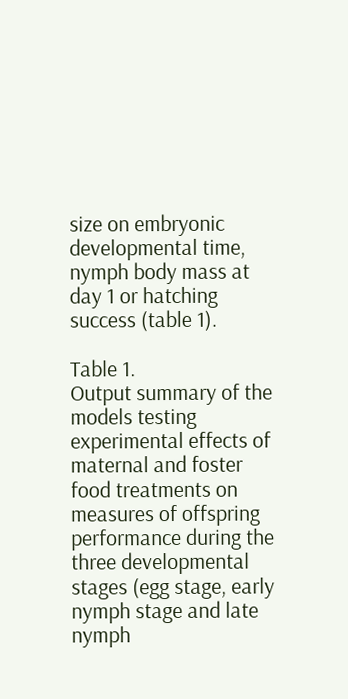size on embryonic developmental time, nymph body mass at day 1 or hatching success (table 1).

Table 1.
Output summary of the models testing experimental effects of maternal and foster food treatments on measures of offspring performance during the three developmental stages (egg stage, early nymph stage and late nymph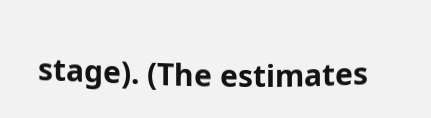stage). (The estimates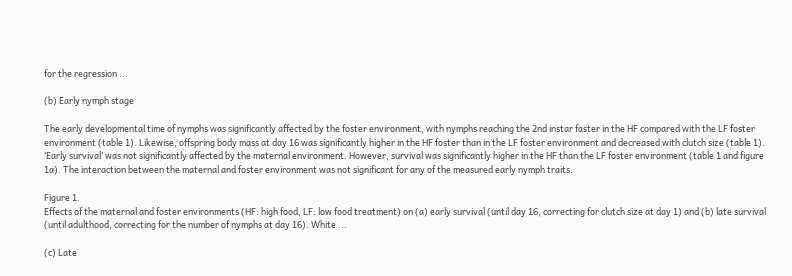for the regression ...

(b) Early nymph stage

The early developmental time of nymphs was significantly affected by the foster environment, with nymphs reaching the 2nd instar faster in the HF compared with the LF foster environment (table 1). Likewise, offspring body mass at day 16 was significantly higher in the HF foster than in the LF foster environment and decreased with clutch size (table 1). ‘Early survival’ was not significantly affected by the maternal environment. However, survival was significantly higher in the HF than the LF foster environment (table 1 and figure 1a). The interaction between the maternal and foster environment was not significant for any of the measured early nymph traits.

Figure 1.
Effects of the maternal and foster environments (HF: high food, LF: low food treatment) on (a) early survival (until day 16, correcting for clutch size at day 1) and (b) late survival (until adulthood, correcting for the number of nymphs at day 16). White ...

(c) Late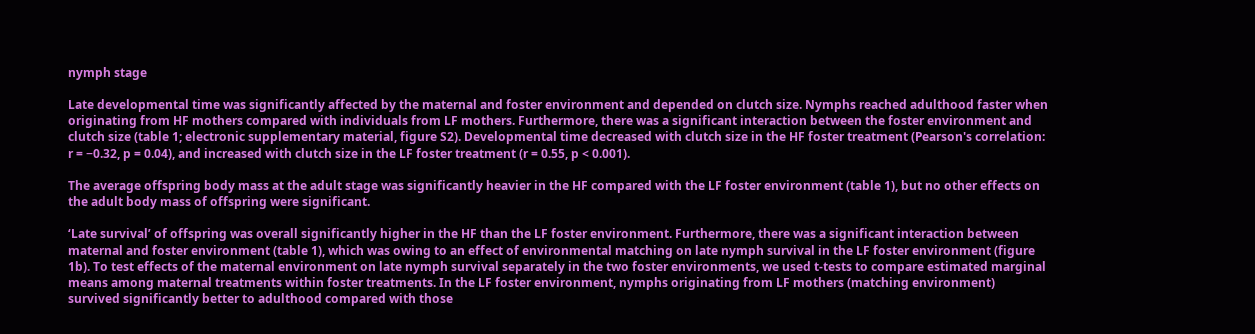nymph stage

Late developmental time was significantly affected by the maternal and foster environment and depended on clutch size. Nymphs reached adulthood faster when originating from HF mothers compared with individuals from LF mothers. Furthermore, there was a significant interaction between the foster environment and clutch size (table 1; electronic supplementary material, figure S2). Developmental time decreased with clutch size in the HF foster treatment (Pearson's correlation: r = −0.32, p = 0.04), and increased with clutch size in the LF foster treatment (r = 0.55, p < 0.001).

The average offspring body mass at the adult stage was significantly heavier in the HF compared with the LF foster environment (table 1), but no other effects on the adult body mass of offspring were significant.

‘Late survival’ of offspring was overall significantly higher in the HF than the LF foster environment. Furthermore, there was a significant interaction between maternal and foster environment (table 1), which was owing to an effect of environmental matching on late nymph survival in the LF foster environment (figure 1b). To test effects of the maternal environment on late nymph survival separately in the two foster environments, we used t-tests to compare estimated marginal means among maternal treatments within foster treatments. In the LF foster environment, nymphs originating from LF mothers (matching environment) survived significantly better to adulthood compared with those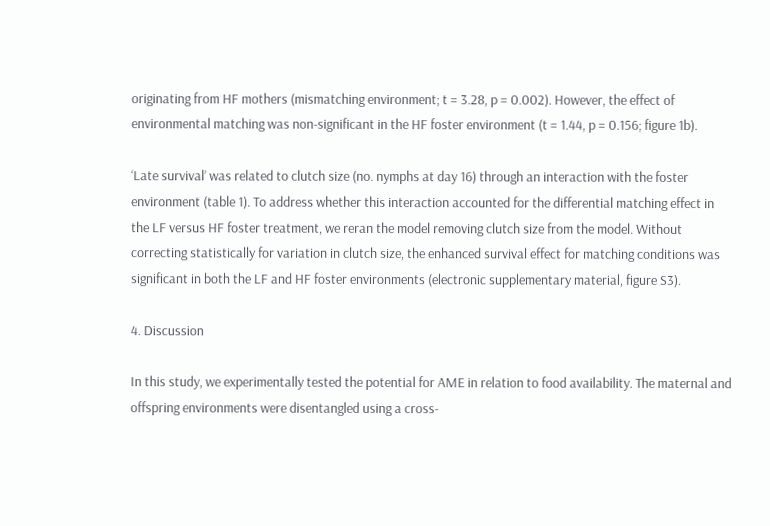originating from HF mothers (mismatching environment; t = 3.28, p = 0.002). However, the effect of environmental matching was non-significant in the HF foster environment (t = 1.44, p = 0.156; figure 1b).

‘Late survival’ was related to clutch size (no. nymphs at day 16) through an interaction with the foster environment (table 1). To address whether this interaction accounted for the differential matching effect in the LF versus HF foster treatment, we reran the model removing clutch size from the model. Without correcting statistically for variation in clutch size, the enhanced survival effect for matching conditions was significant in both the LF and HF foster environments (electronic supplementary material, figure S3).

4. Discussion

In this study, we experimentally tested the potential for AME in relation to food availability. The maternal and offspring environments were disentangled using a cross-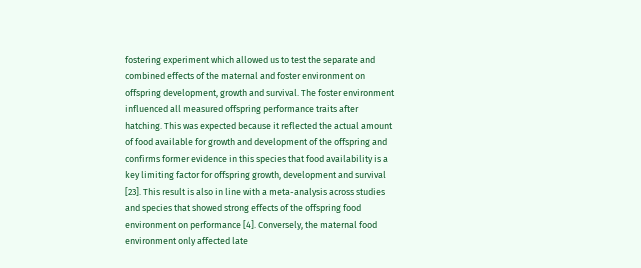fostering experiment which allowed us to test the separate and combined effects of the maternal and foster environment on offspring development, growth and survival. The foster environment influenced all measured offspring performance traits after hatching. This was expected because it reflected the actual amount of food available for growth and development of the offspring and confirms former evidence in this species that food availability is a key limiting factor for offspring growth, development and survival [23]. This result is also in line with a meta-analysis across studies and species that showed strong effects of the offspring food environment on performance [4]. Conversely, the maternal food environment only affected late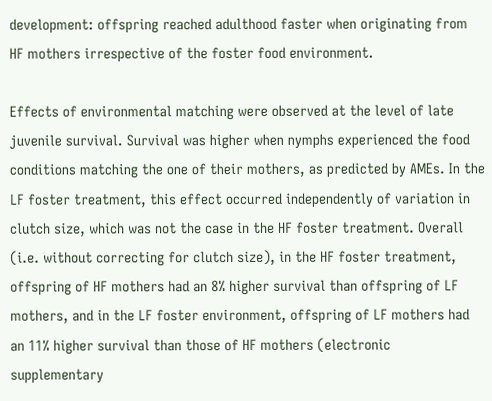development: offspring reached adulthood faster when originating from HF mothers irrespective of the foster food environment.

Effects of environmental matching were observed at the level of late juvenile survival. Survival was higher when nymphs experienced the food conditions matching the one of their mothers, as predicted by AMEs. In the LF foster treatment, this effect occurred independently of variation in clutch size, which was not the case in the HF foster treatment. Overall (i.e. without correcting for clutch size), in the HF foster treatment, offspring of HF mothers had an 8% higher survival than offspring of LF mothers, and in the LF foster environment, offspring of LF mothers had an 11% higher survival than those of HF mothers (electronic supplementary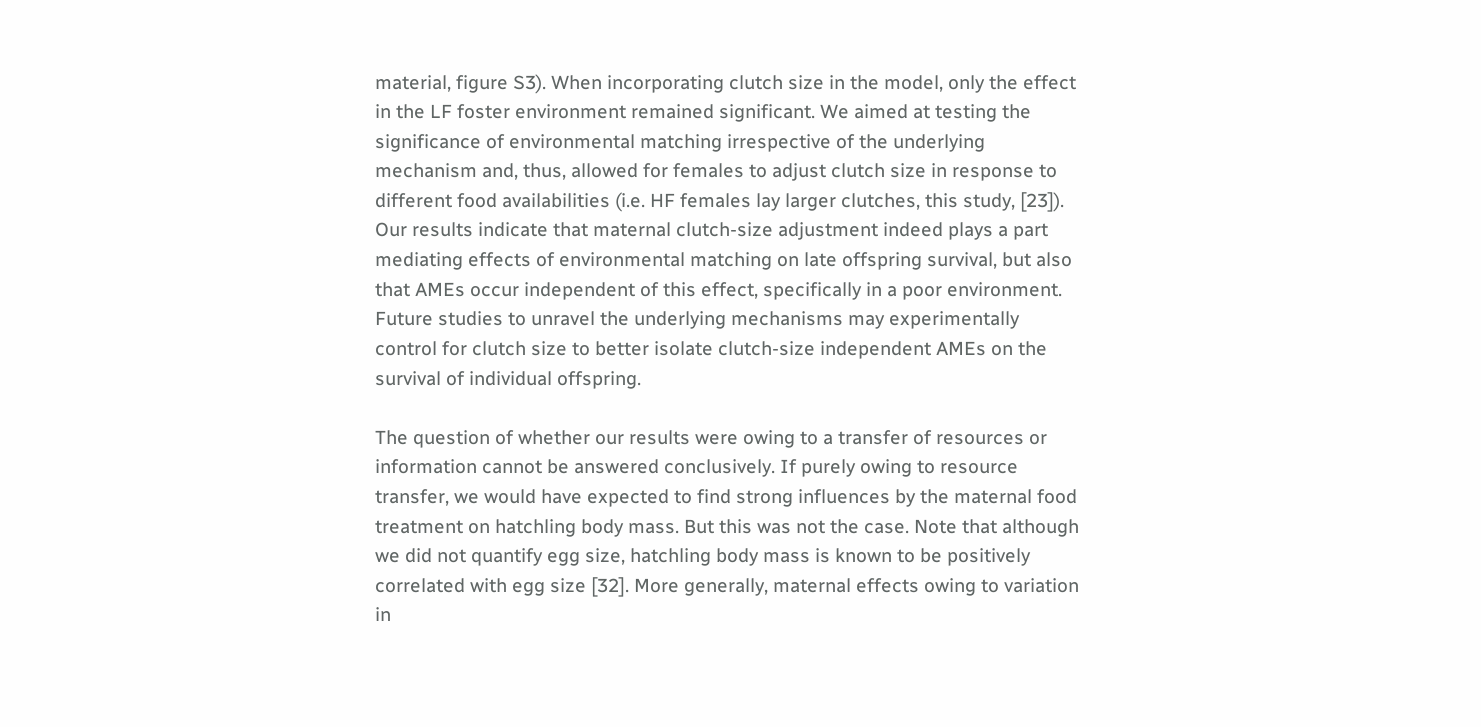material, figure S3). When incorporating clutch size in the model, only the effect in the LF foster environment remained significant. We aimed at testing the significance of environmental matching irrespective of the underlying mechanism and, thus, allowed for females to adjust clutch size in response to different food availabilities (i.e. HF females lay larger clutches, this study, [23]). Our results indicate that maternal clutch-size adjustment indeed plays a part mediating effects of environmental matching on late offspring survival, but also that AMEs occur independent of this effect, specifically in a poor environment. Future studies to unravel the underlying mechanisms may experimentally control for clutch size to better isolate clutch-size independent AMEs on the survival of individual offspring.

The question of whether our results were owing to a transfer of resources or information cannot be answered conclusively. If purely owing to resource transfer, we would have expected to find strong influences by the maternal food treatment on hatchling body mass. But this was not the case. Note that although we did not quantify egg size, hatchling body mass is known to be positively correlated with egg size [32]. More generally, maternal effects owing to variation in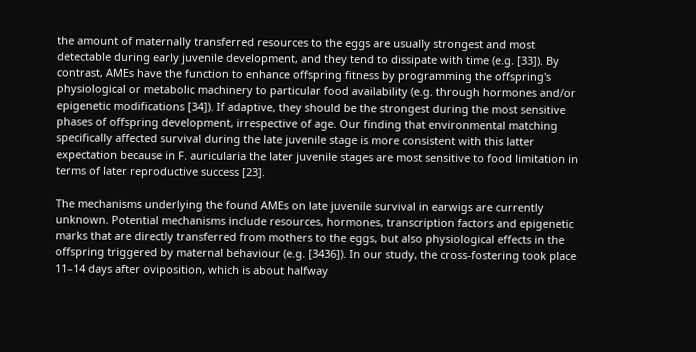the amount of maternally transferred resources to the eggs are usually strongest and most detectable during early juvenile development, and they tend to dissipate with time (e.g. [33]). By contrast, AMEs have the function to enhance offspring fitness by programming the offspring's physiological or metabolic machinery to particular food availability (e.g. through hormones and/or epigenetic modifications [34]). If adaptive, they should be the strongest during the most sensitive phases of offspring development, irrespective of age. Our finding that environmental matching specifically affected survival during the late juvenile stage is more consistent with this latter expectation because in F. auricularia the later juvenile stages are most sensitive to food limitation in terms of later reproductive success [23].

The mechanisms underlying the found AMEs on late juvenile survival in earwigs are currently unknown. Potential mechanisms include resources, hormones, transcription factors and epigenetic marks that are directly transferred from mothers to the eggs, but also physiological effects in the offspring triggered by maternal behaviour (e.g. [3436]). In our study, the cross-fostering took place 11–14 days after oviposition, which is about halfway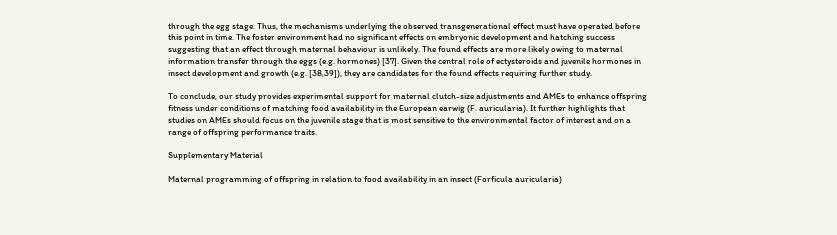through the egg stage. Thus, the mechanisms underlying the observed transgenerational effect must have operated before this point in time. The foster environment had no significant effects on embryonic development and hatching success suggesting that an effect through maternal behaviour is unlikely. The found effects are more likely owing to maternal information transfer through the eggs (e.g. hormones) [37]. Given the central role of ectysteroids and juvenile hormones in insect development and growth (e.g. [38,39]), they are candidates for the found effects requiring further study.

To conclude, our study provides experimental support for maternal clutch-size adjustments and AMEs to enhance offspring fitness under conditions of matching food availability in the European earwig (F. auricularia). It further highlights that studies on AMEs should focus on the juvenile stage that is most sensitive to the environmental factor of interest and on a range of offspring performance traits.

Supplementary Material

Maternal programming of offspring in relation to food availability in an insect (Forficula auricularia)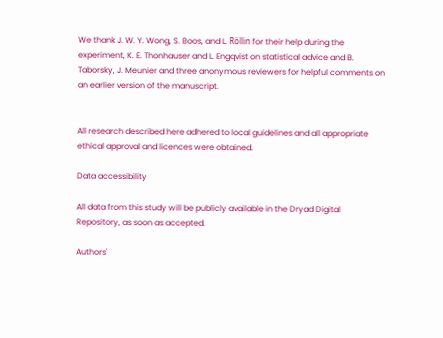We thank J. W. Y. Wong, S. Boos, and L. Röllin for their help during the experiment, K. E. Thonhauser and L. Engqvist on statistical advice and B. Taborsky, J. Meunier and three anonymous reviewers for helpful comments on an earlier version of the manuscript.


All research described here adhered to local guidelines and all appropriate ethical approval and licences were obtained.

Data accessibility

All data from this study will be publicly available in the Dryad Digital Repository, as soon as accepted.

Authors'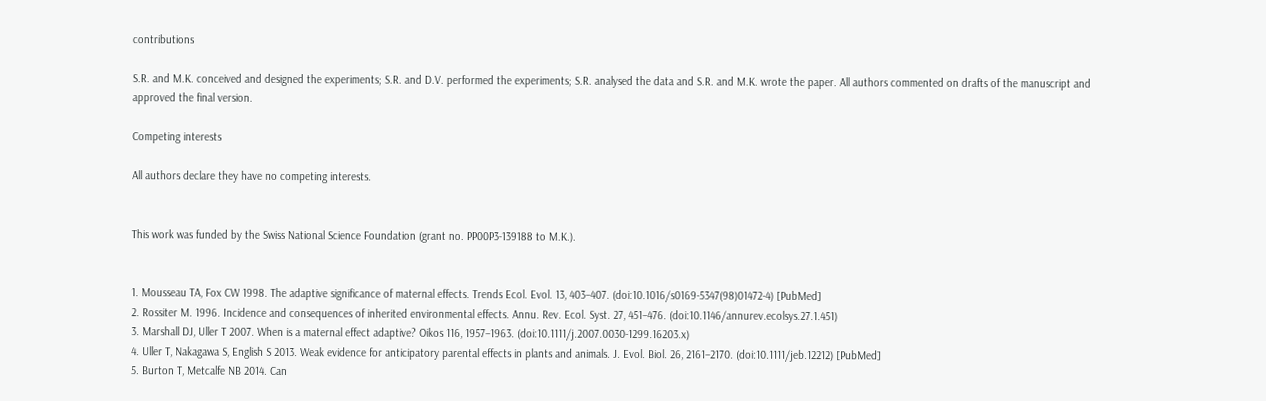contributions

S.R. and M.K. conceived and designed the experiments; S.R. and D.V. performed the experiments; S.R. analysed the data and S.R. and M.K. wrote the paper. All authors commented on drafts of the manuscript and approved the final version.

Competing interests

All authors declare they have no competing interests.


This work was funded by the Swiss National Science Foundation (grant no. PP00P3-139188 to M.K.).


1. Mousseau TA, Fox CW 1998. The adaptive significance of maternal effects. Trends Ecol. Evol. 13, 403–407. (doi:10.1016/s0169-5347(98)01472-4) [PubMed]
2. Rossiter M. 1996. Incidence and consequences of inherited environmental effects. Annu. Rev. Ecol. Syst. 27, 451–476. (doi:10.1146/annurev.ecolsys.27.1.451)
3. Marshall DJ, Uller T 2007. When is a maternal effect adaptive? Oikos 116, 1957–1963. (doi:10.1111/j.2007.0030-1299.16203.x)
4. Uller T, Nakagawa S, English S 2013. Weak evidence for anticipatory parental effects in plants and animals. J. Evol. Biol. 26, 2161–2170. (doi:10.1111/jeb.12212) [PubMed]
5. Burton T, Metcalfe NB 2014. Can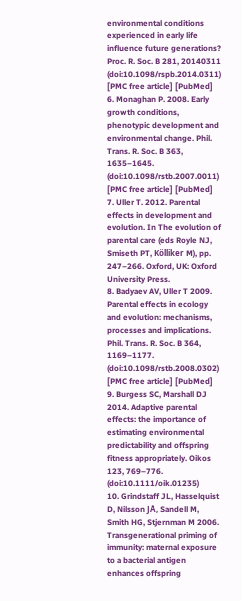environmental conditions experienced in early life influence future generations? Proc. R. Soc. B 281, 20140311 (doi:10.1098/rspb.2014.0311) [PMC free article] [PubMed]
6. Monaghan P. 2008. Early growth conditions, phenotypic development and environmental change. Phil. Trans. R. Soc. B 363, 1635–1645. (doi:10.1098/rstb.2007.0011) [PMC free article] [PubMed]
7. Uller T. 2012. Parental effects in development and evolution. In The evolution of parental care (eds Royle NJ, Smiseth PT, Kölliker M), pp. 247–266. Oxford, UK: Oxford University Press.
8. Badyaev AV, Uller T 2009. Parental effects in ecology and evolution: mechanisms, processes and implications. Phil. Trans. R. Soc. B 364, 1169–1177. (doi:10.1098/rstb.2008.0302) [PMC free article] [PubMed]
9. Burgess SC, Marshall DJ 2014. Adaptive parental effects: the importance of estimating environmental predictability and offspring fitness appropriately. Oikos 123, 769–776. (doi:10.1111/oik.01235)
10. Grindstaff JL, Hasselquist D, Nilsson JÅ, Sandell M, Smith HG, Stjernman M 2006. Transgenerational priming of immunity: maternal exposure to a bacterial antigen enhances offspring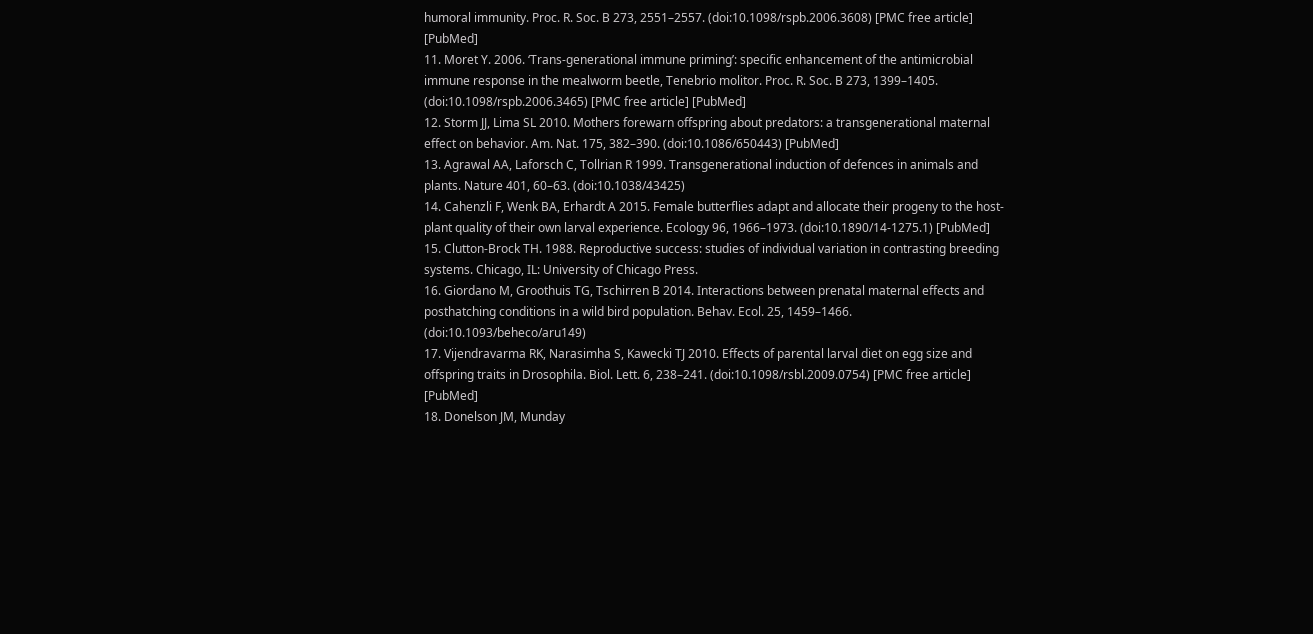humoral immunity. Proc. R. Soc. B 273, 2551–2557. (doi:10.1098/rspb.2006.3608) [PMC free article] [PubMed]
11. Moret Y. 2006. ‘Trans-generational immune priming’: specific enhancement of the antimicrobial immune response in the mealworm beetle, Tenebrio molitor. Proc. R. Soc. B 273, 1399–1405. (doi:10.1098/rspb.2006.3465) [PMC free article] [PubMed]
12. Storm JJ, Lima SL 2010. Mothers forewarn offspring about predators: a transgenerational maternal effect on behavior. Am. Nat. 175, 382–390. (doi:10.1086/650443) [PubMed]
13. Agrawal AA, Laforsch C, Tollrian R 1999. Transgenerational induction of defences in animals and plants. Nature 401, 60–63. (doi:10.1038/43425)
14. Cahenzli F, Wenk BA, Erhardt A 2015. Female butterflies adapt and allocate their progeny to the host-plant quality of their own larval experience. Ecology 96, 1966–1973. (doi:10.1890/14-1275.1) [PubMed]
15. Clutton-Brock TH. 1988. Reproductive success: studies of individual variation in contrasting breeding systems. Chicago, IL: University of Chicago Press.
16. Giordano M, Groothuis TG, Tschirren B 2014. Interactions between prenatal maternal effects and posthatching conditions in a wild bird population. Behav. Ecol. 25, 1459–1466. (doi:10.1093/beheco/aru149)
17. Vijendravarma RK, Narasimha S, Kawecki TJ 2010. Effects of parental larval diet on egg size and offspring traits in Drosophila. Biol. Lett. 6, 238–241. (doi:10.1098/rsbl.2009.0754) [PMC free article] [PubMed]
18. Donelson JM, Munday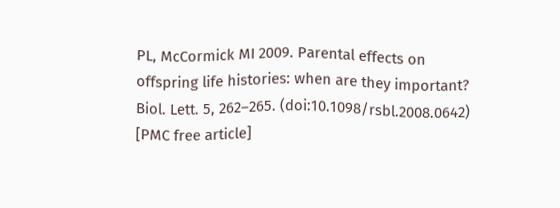PL, McCormick MI 2009. Parental effects on offspring life histories: when are they important? Biol. Lett. 5, 262–265. (doi:10.1098/rsbl.2008.0642) [PMC free article]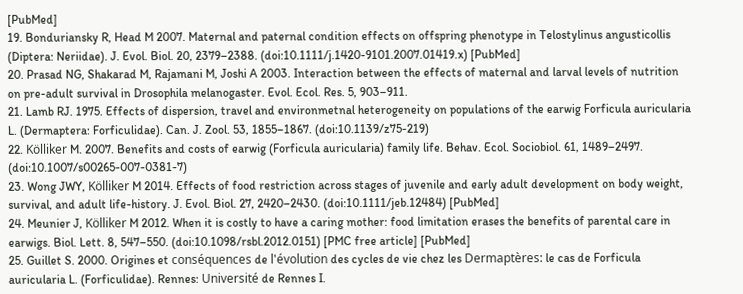[PubMed]
19. Bonduriansky R, Head M 2007. Maternal and paternal condition effects on offspring phenotype in Telostylinus angusticollis (Diptera: Neriidae). J. Evol. Biol. 20, 2379–2388. (doi:10.1111/j.1420-9101.2007.01419.x) [PubMed]
20. Prasad NG, Shakarad M, Rajamani M, Joshi A 2003. Interaction between the effects of maternal and larval levels of nutrition on pre-adult survival in Drosophila melanogaster. Evol. Ecol. Res. 5, 903–911.
21. Lamb RJ. 1975. Effects of dispersion, travel and environmetnal heterogeneity on populations of the earwig Forficula auricularia L. (Dermaptera: Forficulidae). Can. J. Zool. 53, 1855–1867. (doi:10.1139/z75-219)
22. Kölliker M. 2007. Benefits and costs of earwig (Forficula auricularia) family life. Behav. Ecol. Sociobiol. 61, 1489–2497. (doi:10.1007/s00265-007-0381-7)
23. Wong JWY, Kölliker M 2014. Effects of food restriction across stages of juvenile and early adult development on body weight, survival, and adult life-history. J. Evol. Biol. 27, 2420–2430. (doi:10.1111/jeb.12484) [PubMed]
24. Meunier J, Kölliker M 2012. When it is costly to have a caring mother: food limitation erases the benefits of parental care in earwigs. Biol. Lett. 8, 547–550. (doi:10.1098/rsbl.2012.0151) [PMC free article] [PubMed]
25. Guillet S. 2000. Origines et conséquences de l'évolution des cycles de vie chez les Dermaptères: le cas de Forficula auricularia L. (Forficulidae). Rennes: Université de Rennes I.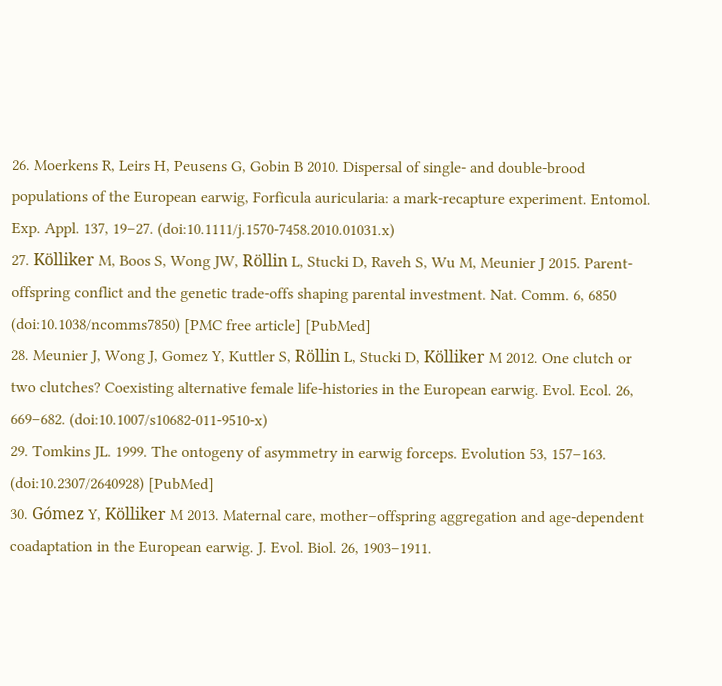26. Moerkens R, Leirs H, Peusens G, Gobin B 2010. Dispersal of single- and double-brood populations of the European earwig, Forficula auricularia: a mark-recapture experiment. Entomol. Exp. Appl. 137, 19–27. (doi:10.1111/j.1570-7458.2010.01031.x)
27. Kölliker M, Boos S, Wong JW, Röllin L, Stucki D, Raveh S, Wu M, Meunier J 2015. Parent-offspring conflict and the genetic trade-offs shaping parental investment. Nat. Comm. 6, 6850 (doi:10.1038/ncomms7850) [PMC free article] [PubMed]
28. Meunier J, Wong J, Gomez Y, Kuttler S, Röllin L, Stucki D, Kölliker M 2012. One clutch or two clutches? Coexisting alternative female life-histories in the European earwig. Evol. Ecol. 26, 669–682. (doi:10.1007/s10682-011-9510-x)
29. Tomkins JL. 1999. The ontogeny of asymmetry in earwig forceps. Evolution 53, 157–163. (doi:10.2307/2640928) [PubMed]
30. Gómez Y, Kölliker M 2013. Maternal care, mother–offspring aggregation and age-dependent coadaptation in the European earwig. J. Evol. Biol. 26, 1903–1911.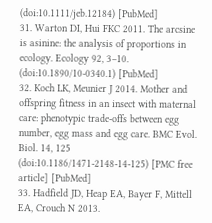(doi:10.1111/jeb.12184) [PubMed]
31. Warton DI, Hui FKC 2011. The arcsine is asinine: the analysis of proportions in ecology. Ecology 92, 3–10. (doi:10.1890/10-0340.1) [PubMed]
32. Koch LK, Meunier J 2014. Mother and offspring fitness in an insect with maternal care: phenotypic trade-offs between egg number, egg mass and egg care. BMC Evol. Biol. 14, 125 (doi:10.1186/1471-2148-14-125) [PMC free article] [PubMed]
33. Hadfield JD, Heap EA, Bayer F, Mittell EA, Crouch N 2013.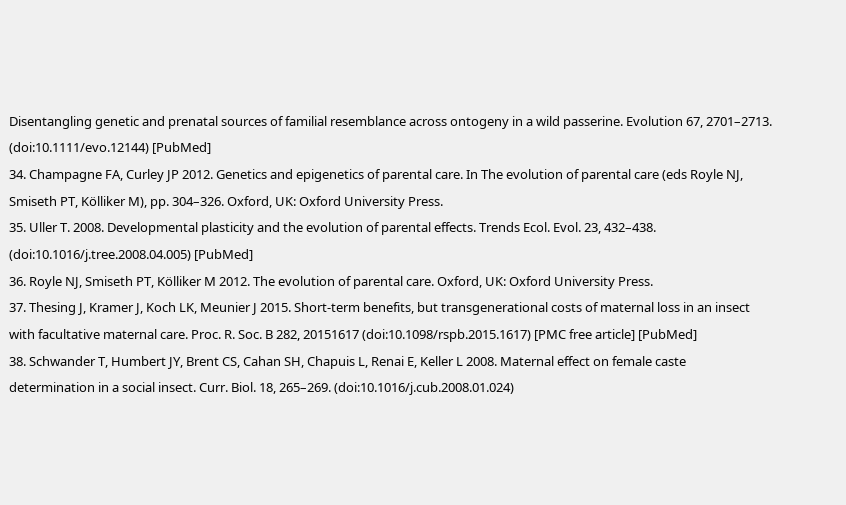Disentangling genetic and prenatal sources of familial resemblance across ontogeny in a wild passerine. Evolution 67, 2701–2713. (doi:10.1111/evo.12144) [PubMed]
34. Champagne FA, Curley JP 2012. Genetics and epigenetics of parental care. In The evolution of parental care (eds Royle NJ, Smiseth PT, Kölliker M), pp. 304–326. Oxford, UK: Oxford University Press.
35. Uller T. 2008. Developmental plasticity and the evolution of parental effects. Trends Ecol. Evol. 23, 432–438. (doi:10.1016/j.tree.2008.04.005) [PubMed]
36. Royle NJ, Smiseth PT, Kölliker M 2012. The evolution of parental care. Oxford, UK: Oxford University Press.
37. Thesing J, Kramer J, Koch LK, Meunier J 2015. Short-term benefits, but transgenerational costs of maternal loss in an insect with facultative maternal care. Proc. R. Soc. B 282, 20151617 (doi:10.1098/rspb.2015.1617) [PMC free article] [PubMed]
38. Schwander T, Humbert JY, Brent CS, Cahan SH, Chapuis L, Renai E, Keller L 2008. Maternal effect on female caste determination in a social insect. Curr. Biol. 18, 265–269. (doi:10.1016/j.cub.2008.01.024)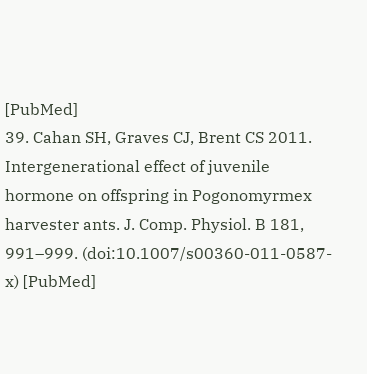[PubMed]
39. Cahan SH, Graves CJ, Brent CS 2011. Intergenerational effect of juvenile hormone on offspring in Pogonomyrmex harvester ants. J. Comp. Physiol. B 181, 991–999. (doi:10.1007/s00360-011-0587-x) [PubMed]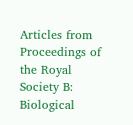Articles from Proceedings of the Royal Society B: Biological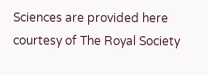Sciences are provided here courtesy of The Royal Society